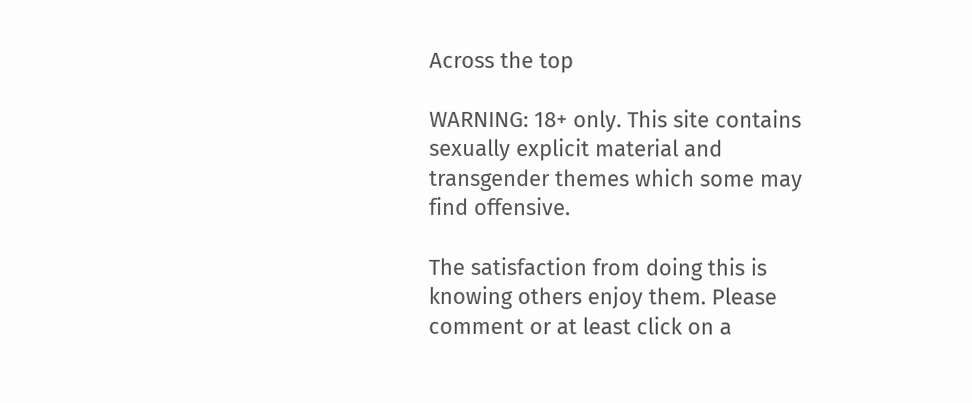Across the top

WARNING: 18+ only. This site contains sexually explicit material and transgender themes which some may find offensive.

The satisfaction from doing this is knowing others enjoy them. Please comment or at least click on a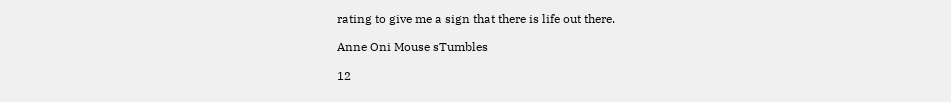rating to give me a sign that there is life out there.

Anne Oni Mouse sTumbles

12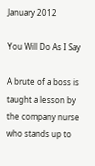January 2012

You Will Do As I Say

A brute of a boss is taught a lesson by the company nurse who stands up to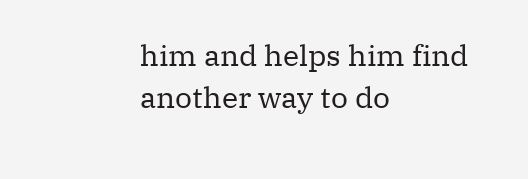him and helps him find another way to do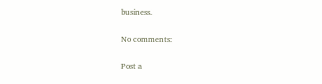business.

No comments:

Post a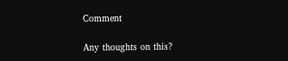Comment

Any thoughts on this?